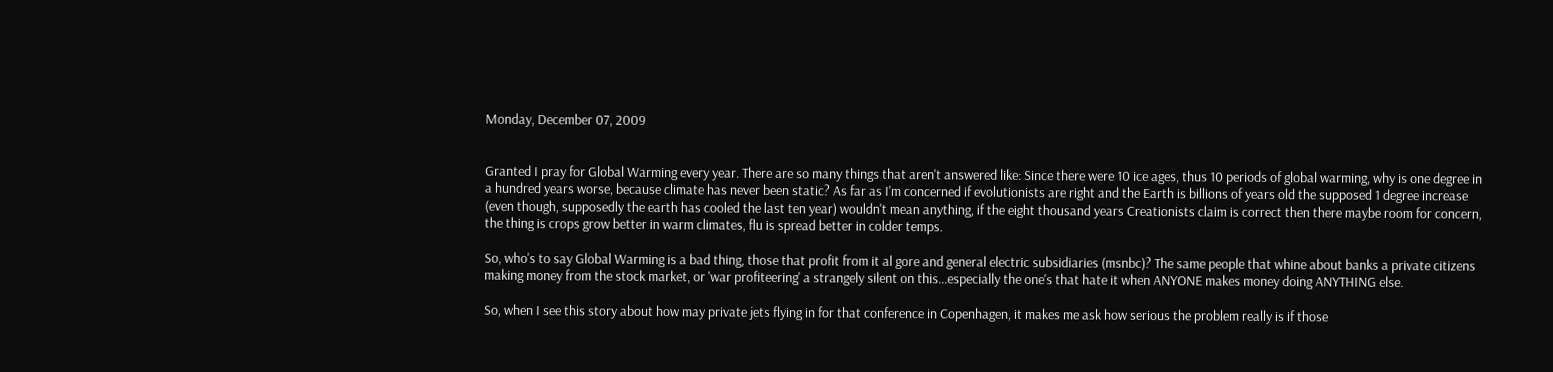Monday, December 07, 2009


Granted I pray for Global Warming every year. There are so many things that aren't answered like: Since there were 10 ice ages, thus 10 periods of global warming, why is one degree in a hundred years worse, because climate has never been static? As far as I'm concerned if evolutionists are right and the Earth is billions of years old the supposed 1 degree increase (even though, supposedly the earth has cooled the last ten year) wouldn't mean anything, if the eight thousand years Creationists claim is correct then there maybe room for concern, the thing is crops grow better in warm climates, flu is spread better in colder temps.

So, who's to say Global Warming is a bad thing, those that profit from it al gore and general electric subsidiaries (msnbc)? The same people that whine about banks a private citizens making money from the stock market, or 'war profiteering' a strangely silent on this...especially the one's that hate it when ANYONE makes money doing ANYTHING else.

So, when I see this story about how may private jets flying in for that conference in Copenhagen, it makes me ask how serious the problem really is if those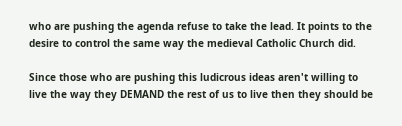who are pushing the agenda refuse to take the lead. It points to the desire to control the same way the medieval Catholic Church did.

Since those who are pushing this ludicrous ideas aren't willing to live the way they DEMAND the rest of us to live then they should be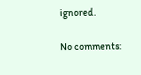ignored.

No comments: